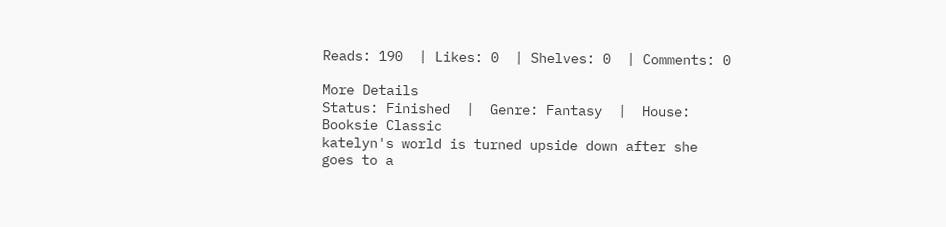Reads: 190  | Likes: 0  | Shelves: 0  | Comments: 0

More Details
Status: Finished  |  Genre: Fantasy  |  House: Booksie Classic
katelyn's world is turned upside down after she goes to a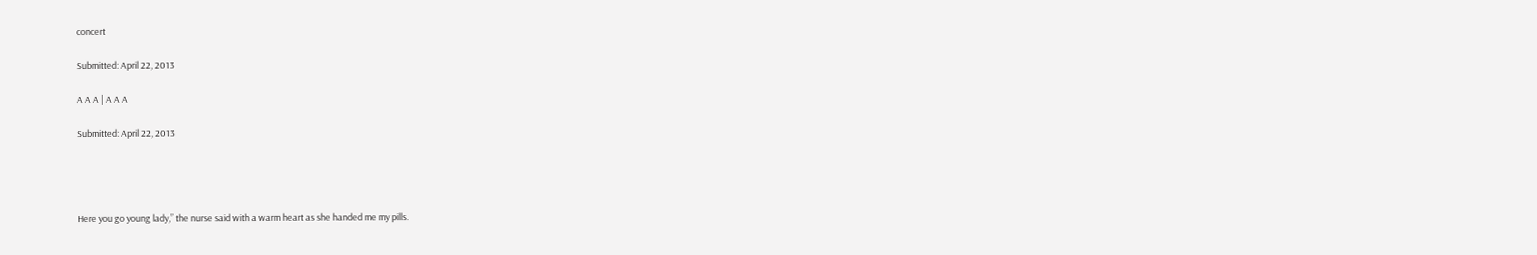concert

Submitted: April 22, 2013

A A A | A A A

Submitted: April 22, 2013




Here you go young lady,” the nurse said with a warm heart as she handed me my pills.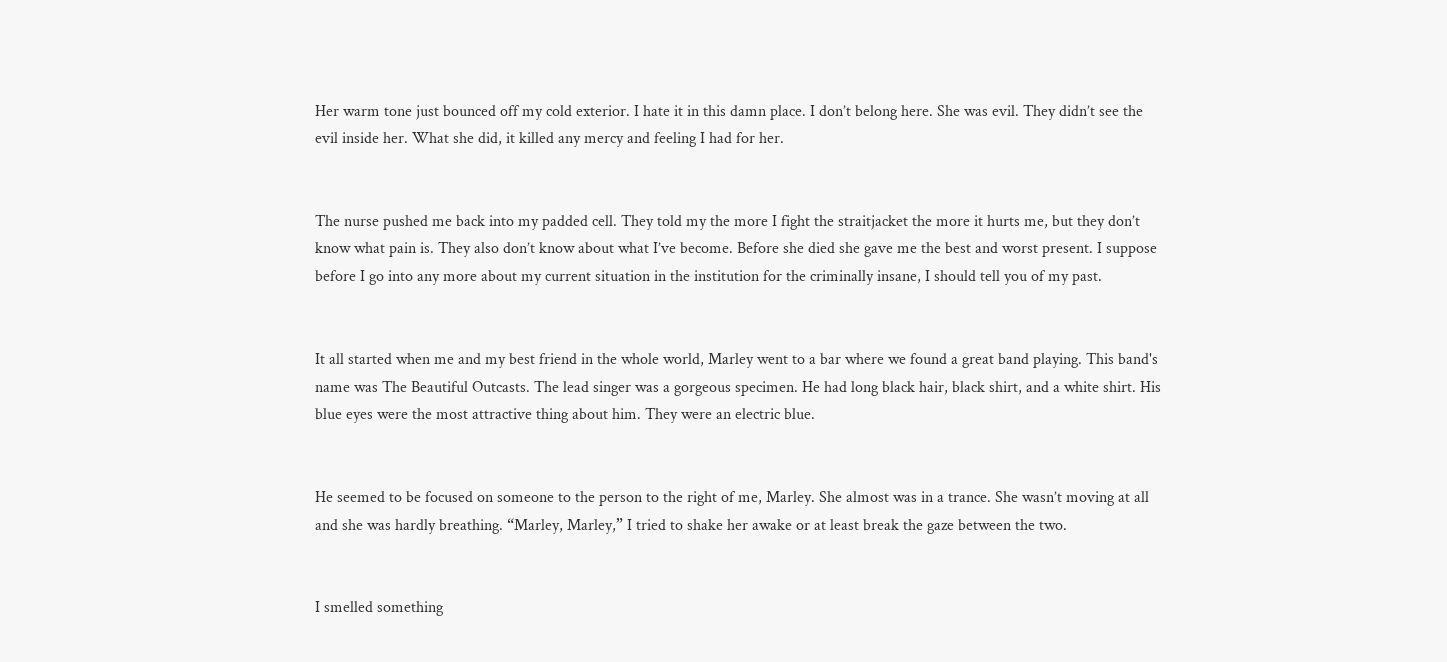Her warm tone just bounced off my cold exterior. I hate it in this damn place. I don’t belong here. She was evil. They didn’t see the evil inside her. What she did, it killed any mercy and feeling I had for her.


The nurse pushed me back into my padded cell. They told my the more I fight the straitjacket the more it hurts me, but they don’t know what pain is. They also don’t know about what I’ve become. Before she died she gave me the best and worst present. I suppose before I go into any more about my current situation in the institution for the criminally insane, I should tell you of my past.


It all started when me and my best friend in the whole world, Marley went to a bar where we found a great band playing. This band's name was The Beautiful Outcasts. The lead singer was a gorgeous specimen. He had long black hair, black shirt, and a white shirt. His blue eyes were the most attractive thing about him. They were an electric blue.


He seemed to be focused on someone to the person to the right of me, Marley. She almost was in a trance. She wasn’t moving at all and she was hardly breathing. “Marley, Marley,” I tried to shake her awake or at least break the gaze between the two.


I smelled something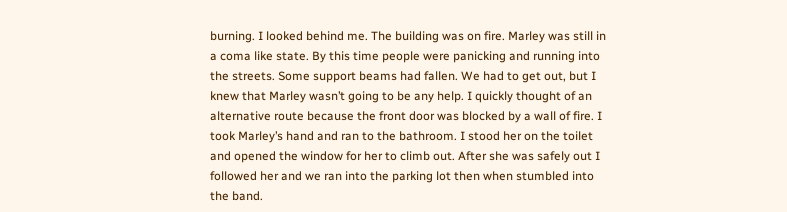burning. I looked behind me. The building was on fire. Marley was still in a coma like state. By this time people were panicking and running into the streets. Some support beams had fallen. We had to get out, but I knew that Marley wasn’t going to be any help. I quickly thought of an alternative route because the front door was blocked by a wall of fire. I took Marley’s hand and ran to the bathroom. I stood her on the toilet and opened the window for her to climb out. After she was safely out I followed her and we ran into the parking lot then when stumbled into the band.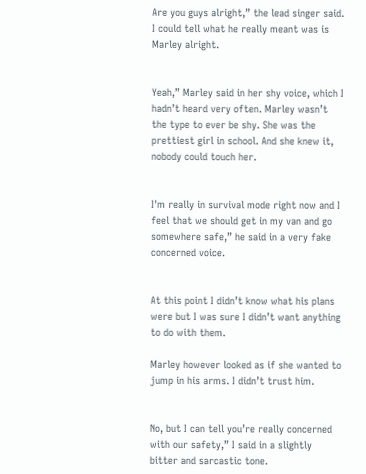Are you guys alright,” the lead singer said. I could tell what he really meant was is Marley alright.


Yeah,” Marley said in her shy voice, which I hadn’t heard very often. Marley wasn’t the type to ever be shy. She was the prettiest girl in school. And she knew it, nobody could touch her.


I'm really in survival mode right now and I feel that we should get in my van and go somewhere safe,” he said in a very fake concerned voice.


At this point I didn’t know what his plans were but I was sure I didn’t want anything to do with them.

Marley however looked as if she wanted to jump in his arms. I didn’t trust him.


No, but I can tell you’re really concerned with our safety,” I said in a slightly bitter and sarcastic tone.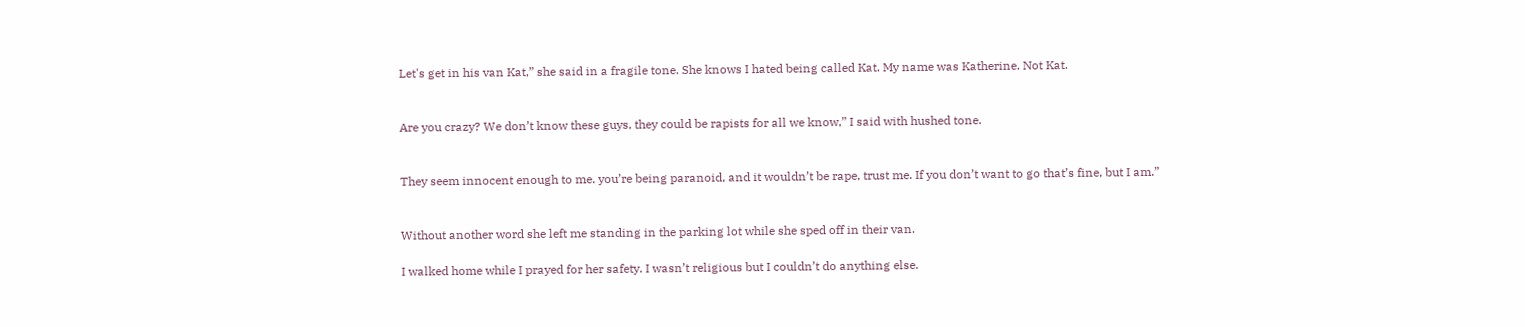Let's get in his van Kat,” she said in a fragile tone. She knows I hated being called Kat. My name was Katherine. Not Kat.


Are you crazy? We don’t know these guys, they could be rapists for all we know,” I said with hushed tone.


They seem innocent enough to me. you’re being paranoid, and it wouldn’t be rape, trust me. If you don’t want to go that’s fine, but I am.”


Without another word she left me standing in the parking lot while she sped off in their van.

I walked home while I prayed for her safety. I wasn’t religious but I couldn’t do anything else.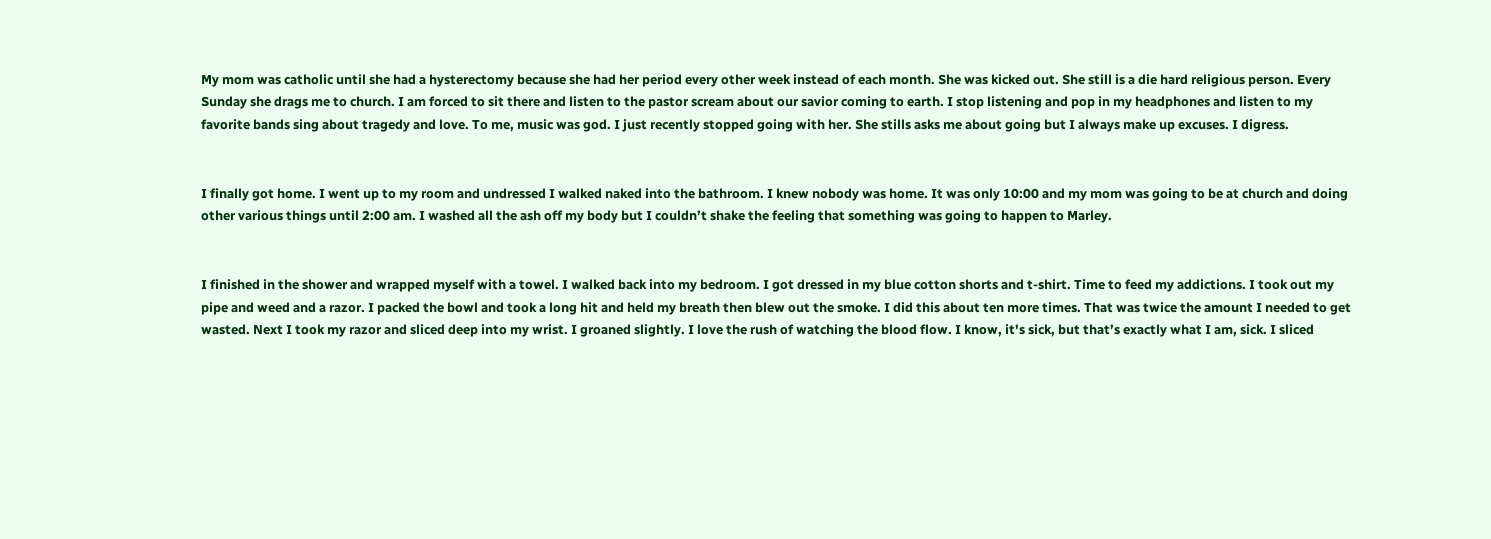My mom was catholic until she had a hysterectomy because she had her period every other week instead of each month. She was kicked out. She still is a die hard religious person. Every Sunday she drags me to church. I am forced to sit there and listen to the pastor scream about our savior coming to earth. I stop listening and pop in my headphones and listen to my favorite bands sing about tragedy and love. To me, music was god. I just recently stopped going with her. She stills asks me about going but I always make up excuses. I digress.


I finally got home. I went up to my room and undressed I walked naked into the bathroom. I knew nobody was home. It was only 10:00 and my mom was going to be at church and doing other various things until 2:00 am. I washed all the ash off my body but I couldn’t shake the feeling that something was going to happen to Marley.


I finished in the shower and wrapped myself with a towel. I walked back into my bedroom. I got dressed in my blue cotton shorts and t-shirt. Time to feed my addictions. I took out my pipe and weed and a razor. I packed the bowl and took a long hit and held my breath then blew out the smoke. I did this about ten more times. That was twice the amount I needed to get wasted. Next I took my razor and sliced deep into my wrist. I groaned slightly. I love the rush of watching the blood flow. I know, it's sick, but that’s exactly what I am, sick. I sliced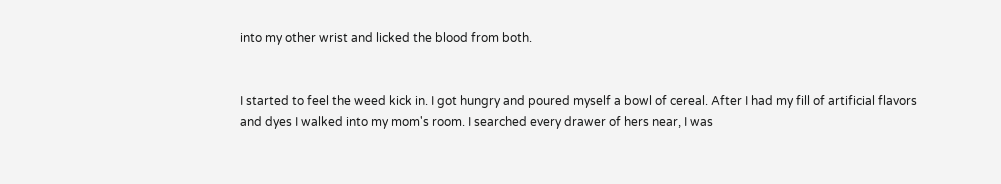into my other wrist and licked the blood from both.


I started to feel the weed kick in. I got hungry and poured myself a bowl of cereal. After I had my fill of artificial flavors and dyes I walked into my mom's room. I searched every drawer of hers near, I was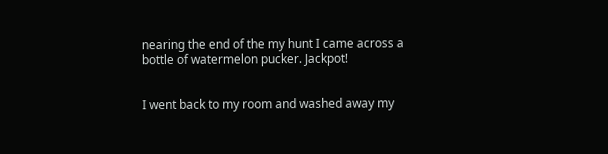nearing the end of the my hunt I came across a bottle of watermelon pucker. Jackpot!


I went back to my room and washed away my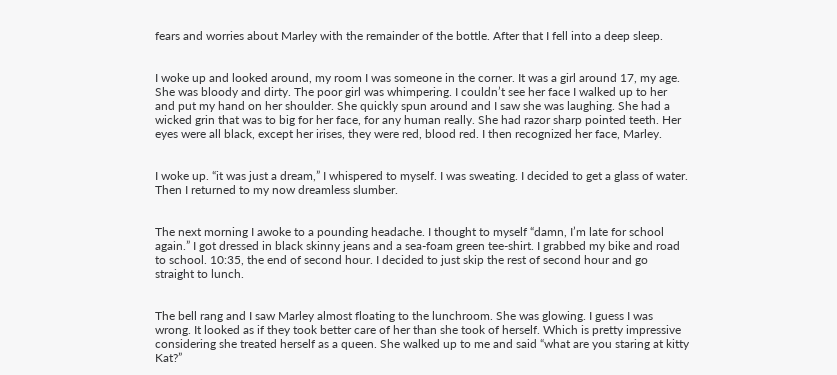fears and worries about Marley with the remainder of the bottle. After that I fell into a deep sleep.


I woke up and looked around, my room I was someone in the corner. It was a girl around 17, my age. She was bloody and dirty. The poor girl was whimpering. I couldn’t see her face I walked up to her and put my hand on her shoulder. She quickly spun around and I saw she was laughing. She had a wicked grin that was to big for her face, for any human really. She had razor sharp pointed teeth. Her eyes were all black, except her irises, they were red, blood red. I then recognized her face, Marley.


I woke up. “it was just a dream,” I whispered to myself. I was sweating. I decided to get a glass of water. Then I returned to my now dreamless slumber.


The next morning I awoke to a pounding headache. I thought to myself “damn, I’m late for school again.” I got dressed in black skinny jeans and a sea-foam green tee-shirt. I grabbed my bike and road to school. 10:35, the end of second hour. I decided to just skip the rest of second hour and go straight to lunch.


The bell rang and I saw Marley almost floating to the lunchroom. She was glowing. I guess I was wrong. It looked as if they took better care of her than she took of herself. Which is pretty impressive considering she treated herself as a queen. She walked up to me and said “what are you staring at kitty Kat?”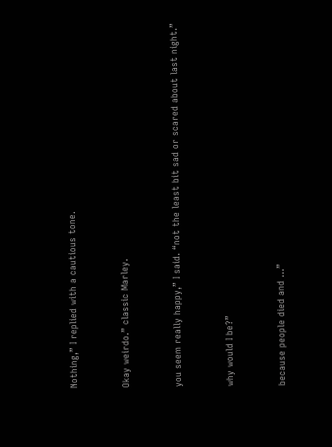Nothing,” I replied with a cautious tone.


Okay weirdo.” classic Marley.


you seem really happy,” I said. “not the least bit sad or scared about last night.”


why would I be?”


because people died and ...”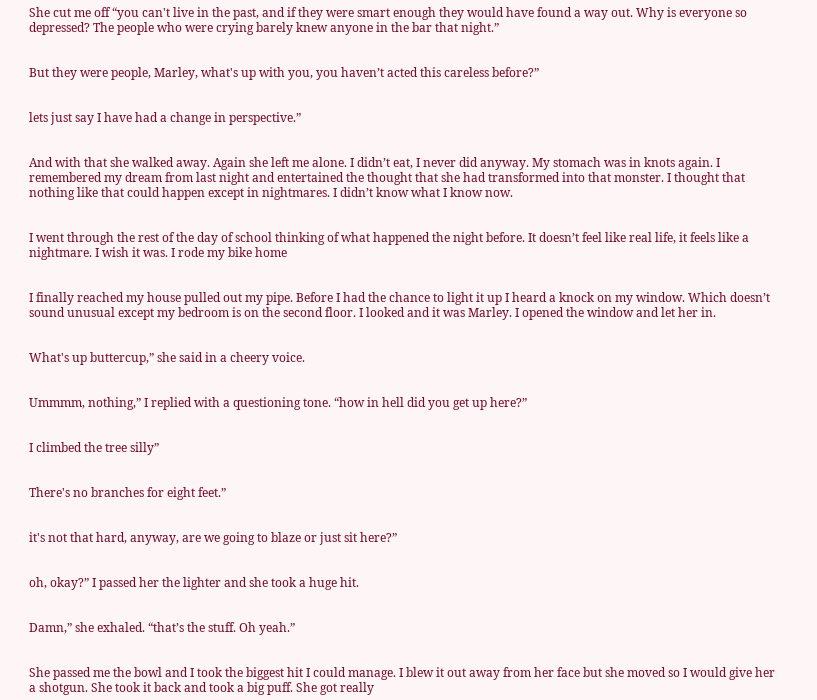She cut me off “you can't live in the past, and if they were smart enough they would have found a way out. Why is everyone so depressed? The people who were crying barely knew anyone in the bar that night.”


But they were people, Marley, what's up with you, you haven’t acted this careless before?”


lets just say I have had a change in perspective.”


And with that she walked away. Again she left me alone. I didn’t eat, I never did anyway. My stomach was in knots again. I remembered my dream from last night and entertained the thought that she had transformed into that monster. I thought that nothing like that could happen except in nightmares. I didn’t know what I know now.


I went through the rest of the day of school thinking of what happened the night before. It doesn’t feel like real life, it feels like a nightmare. I wish it was. I rode my bike home


I finally reached my house pulled out my pipe. Before I had the chance to light it up I heard a knock on my window. Which doesn’t sound unusual except my bedroom is on the second floor. I looked and it was Marley. I opened the window and let her in.


What's up buttercup,” she said in a cheery voice.


Ummmm, nothing,” I replied with a questioning tone. “how in hell did you get up here?”


I climbed the tree silly”


There's no branches for eight feet.”


it's not that hard, anyway, are we going to blaze or just sit here?”


oh, okay?” I passed her the lighter and she took a huge hit.


Damn,” she exhaled. “that’s the stuff. Oh yeah.”


She passed me the bowl and I took the biggest hit I could manage. I blew it out away from her face but she moved so I would give her a shotgun. She took it back and took a big puff. She got really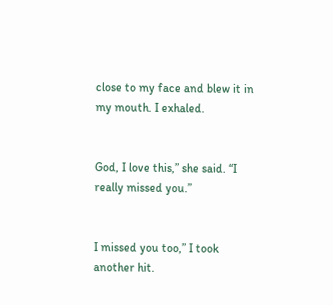close to my face and blew it in my mouth. I exhaled.


God, I love this,” she said. “I really missed you.”


I missed you too,” I took another hit.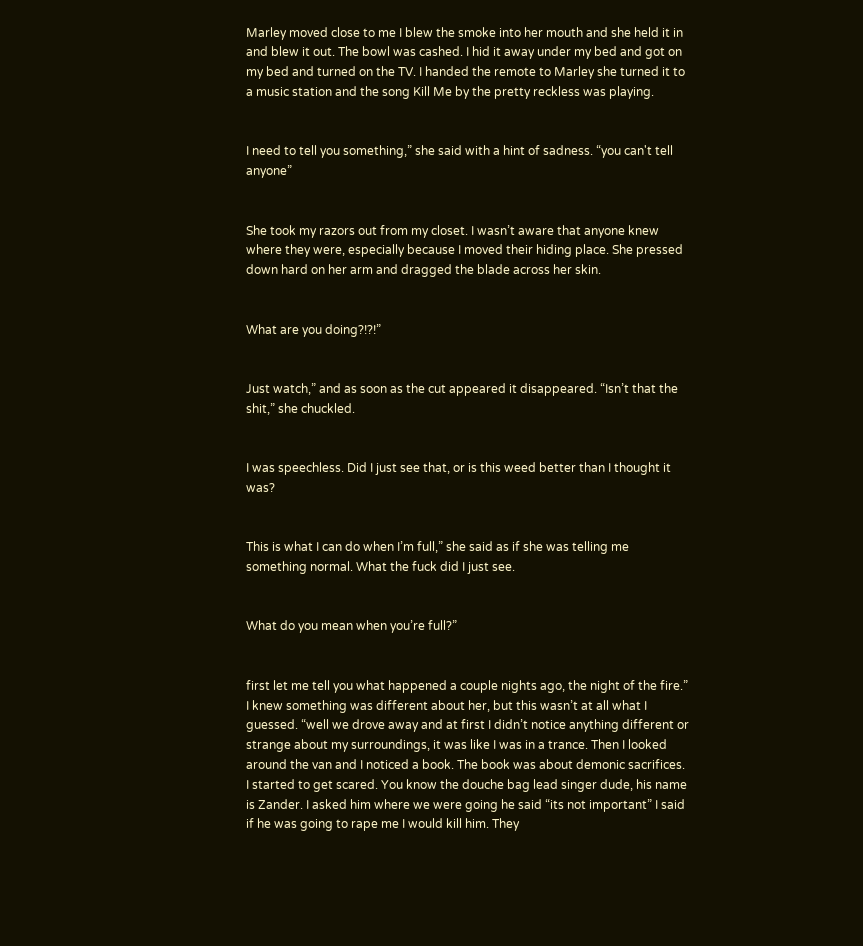Marley moved close to me I blew the smoke into her mouth and she held it in and blew it out. The bowl was cashed. I hid it away under my bed and got on my bed and turned on the TV. I handed the remote to Marley she turned it to a music station and the song Kill Me by the pretty reckless was playing.


I need to tell you something,” she said with a hint of sadness. “you can't tell anyone”


She took my razors out from my closet. I wasn’t aware that anyone knew where they were, especially because I moved their hiding place. She pressed down hard on her arm and dragged the blade across her skin.


What are you doing?!?!”


Just watch,” and as soon as the cut appeared it disappeared. “Isn’t that the shit,” she chuckled.


I was speechless. Did I just see that, or is this weed better than I thought it was?


This is what I can do when I’m full,” she said as if she was telling me something normal. What the fuck did I just see.


What do you mean when you’re full?”


first let me tell you what happened a couple nights ago, the night of the fire.” I knew something was different about her, but this wasn’t at all what I guessed. “well we drove away and at first I didn’t notice anything different or strange about my surroundings, it was like I was in a trance. Then I looked around the van and I noticed a book. The book was about demonic sacrifices. I started to get scared. You know the douche bag lead singer dude, his name is Zander. I asked him where we were going he said “its not important” I said if he was going to rape me I would kill him. They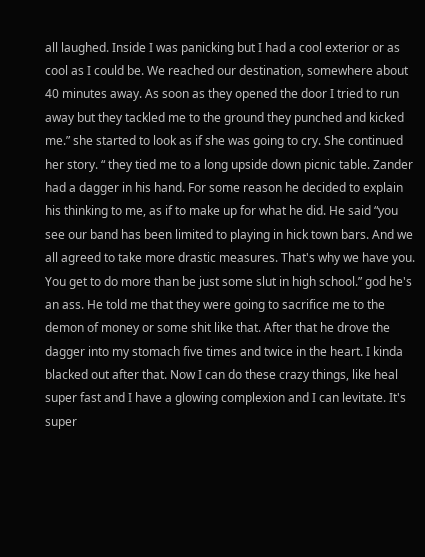all laughed. Inside I was panicking but I had a cool exterior or as cool as I could be. We reached our destination, somewhere about 40 minutes away. As soon as they opened the door I tried to run away but they tackled me to the ground they punched and kicked me.” she started to look as if she was going to cry. She continued her story. “ they tied me to a long upside down picnic table. Zander had a dagger in his hand. For some reason he decided to explain his thinking to me, as if to make up for what he did. He said “you see our band has been limited to playing in hick town bars. And we all agreed to take more drastic measures. That's why we have you. You get to do more than be just some slut in high school.” god he's an ass. He told me that they were going to sacrifice me to the demon of money or some shit like that. After that he drove the dagger into my stomach five times and twice in the heart. I kinda blacked out after that. Now I can do these crazy things, like heal super fast and I have a glowing complexion and I can levitate. It's super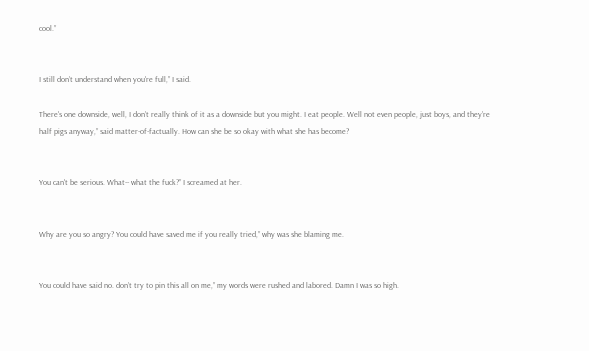cool.”


I still don’t understand when you're full,” I said.

There's one downside, well, I don’t really think of it as a downside but you might. I eat people. Well not even people, just boys, and they’re half pigs anyway,” said matter-of-factually. How can she be so okay with what she has become?


You can't be serious. What-- what the fuck?” I screamed at her.


Why are you so angry? You could have saved me if you really tried,” why was she blaming me.


You could have said no. don’t try to pin this all on me,” my words were rushed and labored. Damn I was so high.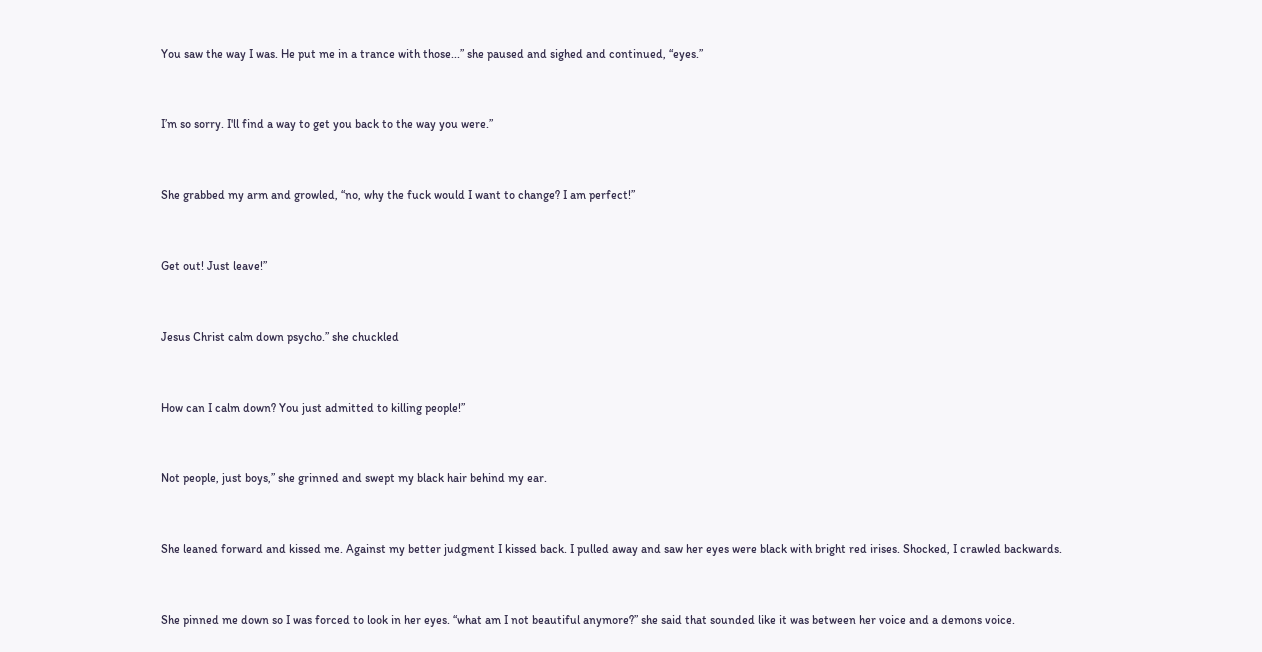You saw the way I was. He put me in a trance with those...” she paused and sighed and continued, “eyes.”


I’m so sorry. I'll find a way to get you back to the way you were.”


She grabbed my arm and growled, “no, why the fuck would I want to change? I am perfect!”


Get out! Just leave!”


Jesus Christ calm down psycho.” she chuckled


How can I calm down? You just admitted to killing people!”


Not people, just boys,” she grinned and swept my black hair behind my ear.


She leaned forward and kissed me. Against my better judgment I kissed back. I pulled away and saw her eyes were black with bright red irises. Shocked, I crawled backwards.


She pinned me down so I was forced to look in her eyes. “what am I not beautiful anymore?” she said that sounded like it was between her voice and a demons voice.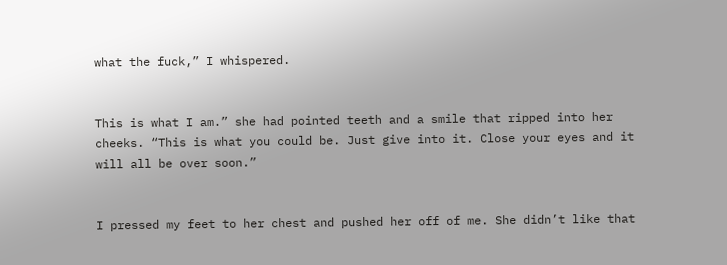what the fuck,” I whispered.


This is what I am.” she had pointed teeth and a smile that ripped into her cheeks. “This is what you could be. Just give into it. Close your eyes and it will all be over soon.”


I pressed my feet to her chest and pushed her off of me. She didn’t like that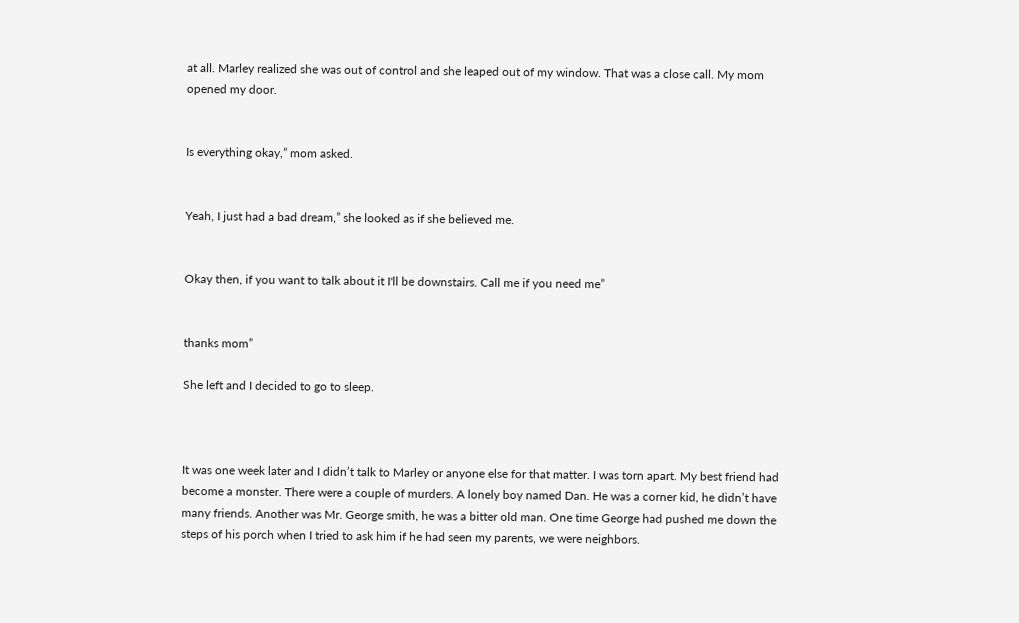at all. Marley realized she was out of control and she leaped out of my window. That was a close call. My mom opened my door.


Is everything okay,” mom asked.


Yeah, I just had a bad dream,” she looked as if she believed me.


Okay then, if you want to talk about it I'll be downstairs. Call me if you need me”


thanks mom”

She left and I decided to go to sleep.



It was one week later and I didn’t talk to Marley or anyone else for that matter. I was torn apart. My best friend had become a monster. There were a couple of murders. A lonely boy named Dan. He was a corner kid, he didn’t have many friends. Another was Mr. George smith, he was a bitter old man. One time George had pushed me down the steps of his porch when I tried to ask him if he had seen my parents, we were neighbors.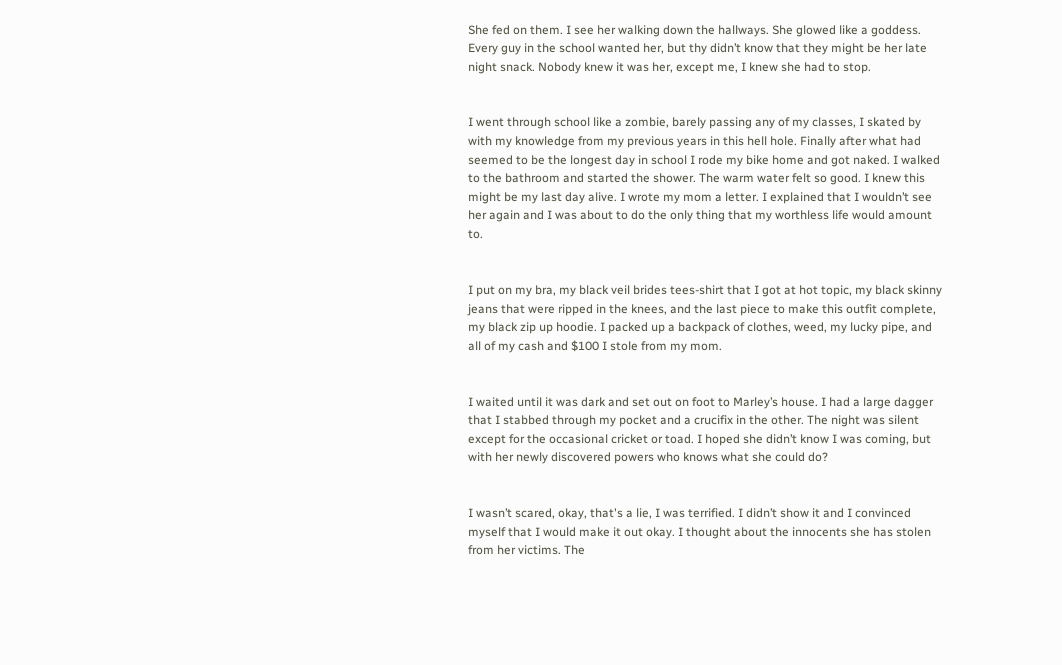She fed on them. I see her walking down the hallways. She glowed like a goddess. Every guy in the school wanted her, but thy didn’t know that they might be her late night snack. Nobody knew it was her, except me, I knew she had to stop.


I went through school like a zombie, barely passing any of my classes, I skated by with my knowledge from my previous years in this hell hole. Finally after what had seemed to be the longest day in school I rode my bike home and got naked. I walked to the bathroom and started the shower. The warm water felt so good. I knew this might be my last day alive. I wrote my mom a letter. I explained that I wouldn’t see her again and I was about to do the only thing that my worthless life would amount to.


I put on my bra, my black veil brides tees-shirt that I got at hot topic, my black skinny jeans that were ripped in the knees, and the last piece to make this outfit complete, my black zip up hoodie. I packed up a backpack of clothes, weed, my lucky pipe, and all of my cash and $100 I stole from my mom.


I waited until it was dark and set out on foot to Marley’s house. I had a large dagger that I stabbed through my pocket and a crucifix in the other. The night was silent except for the occasional cricket or toad. I hoped she didn’t know I was coming, but with her newly discovered powers who knows what she could do?


I wasn’t scared, okay, that's a lie, I was terrified. I didn’t show it and I convinced myself that I would make it out okay. I thought about the innocents she has stolen from her victims. The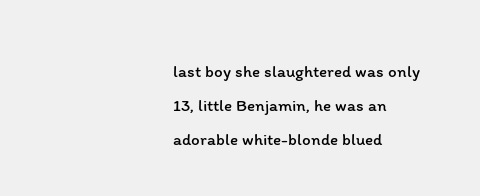last boy she slaughtered was only 13, little Benjamin, he was an adorable white-blonde blued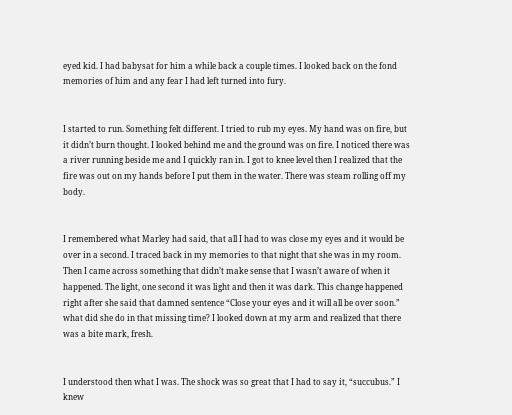eyed kid. I had babysat for him a while back a couple times. I looked back on the fond memories of him and any fear I had left turned into fury.


I started to run. Something felt different. I tried to rub my eyes. My hand was on fire, but it didn’t burn thought. I looked behind me and the ground was on fire. I noticed there was a river running beside me and I quickly ran in. I got to knee level then I realized that the fire was out on my hands before I put them in the water. There was steam rolling off my body.


I remembered what Marley had said, that all I had to was close my eyes and it would be over in a second. I traced back in my memories to that night that she was in my room. Then I came across something that didn’t make sense that I wasn’t aware of when it happened. The light, one second it was light and then it was dark. This change happened right after she said that damned sentence “Close your eyes and it will all be over soon.” what did she do in that missing time? I looked down at my arm and realized that there was a bite mark, fresh.


I understood then what I was. The shock was so great that I had to say it, “succubus.” I knew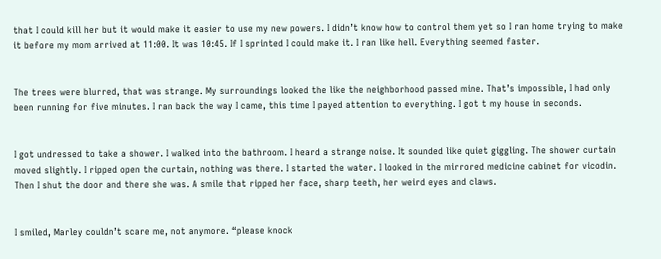that I could kill her but it would make it easier to use my new powers. I didn’t know how to control them yet so I ran home trying to make it before my mom arrived at 11:00. It was 10:45. If I sprinted I could make it. I ran like hell. Everything seemed faster.


The trees were blurred, that was strange. My surroundings looked the like the neighborhood passed mine. That’s impossible, I had only been running for five minutes. I ran back the way I came, this time I payed attention to everything. I got t my house in seconds.


I got undressed to take a shower. I walked into the bathroom. I heard a strange noise. It sounded like quiet giggling. The shower curtain moved slightly. I ripped open the curtain, nothing was there. I started the water. I looked in the mirrored medicine cabinet for vicodin. Then I shut the door and there she was. A smile that ripped her face, sharp teeth, her weird eyes and claws.


I smiled, Marley couldn’t scare me, not anymore. “please knock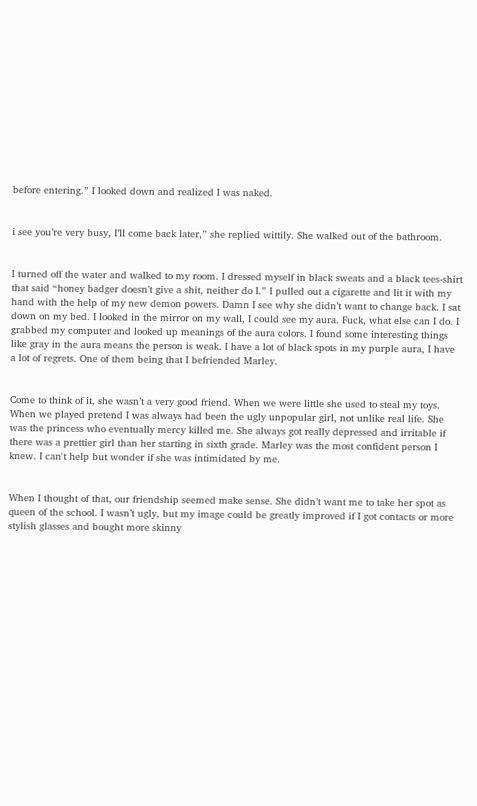before entering.” I looked down and realized I was naked.


i see you’re very busy, I’ll come back later,” she replied wittily. She walked out of the bathroom.


I turned off the water and walked to my room. I dressed myself in black sweats and a black tees-shirt that said “honey badger doesn’t give a shit, neither do I.” I pulled out a cigarette and lit it with my hand with the help of my new demon powers. Damn I see why she didn’t want to change back. I sat down on my bed. I looked in the mirror on my wall, I could see my aura. Fuck, what else can I do. I grabbed my computer and looked up meanings of the aura colors. I found some interesting things like gray in the aura means the person is weak. I have a lot of black spots in my purple aura, I have a lot of regrets. One of them being that I befriended Marley.


Come to think of it, she wasn’t a very good friend. When we were little she used to steal my toys. When we played pretend I was always had been the ugly unpopular girl, not unlike real life. She was the princess who eventually mercy killed me. She always got really depressed and irritable if there was a prettier girl than her starting in sixth grade. Marley was the most confident person I knew. I can't help but wonder if she was intimidated by me.


When I thought of that, our friendship seemed make sense. She didn’t want me to take her spot as queen of the school. I wasn’t ugly, but my image could be greatly improved if I got contacts or more stylish glasses and bought more skinny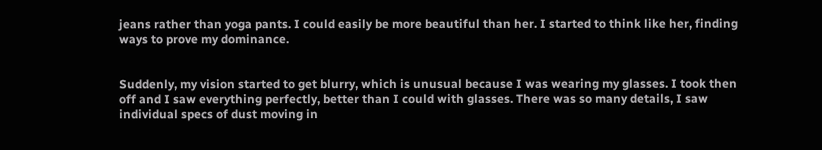jeans rather than yoga pants. I could easily be more beautiful than her. I started to think like her, finding ways to prove my dominance.


Suddenly, my vision started to get blurry, which is unusual because I was wearing my glasses. I took then off and I saw everything perfectly, better than I could with glasses. There was so many details, I saw individual specs of dust moving in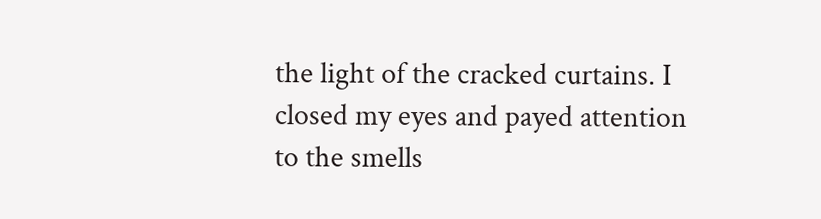the light of the cracked curtains. I closed my eyes and payed attention to the smells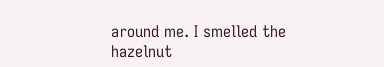around me. I smelled the hazelnut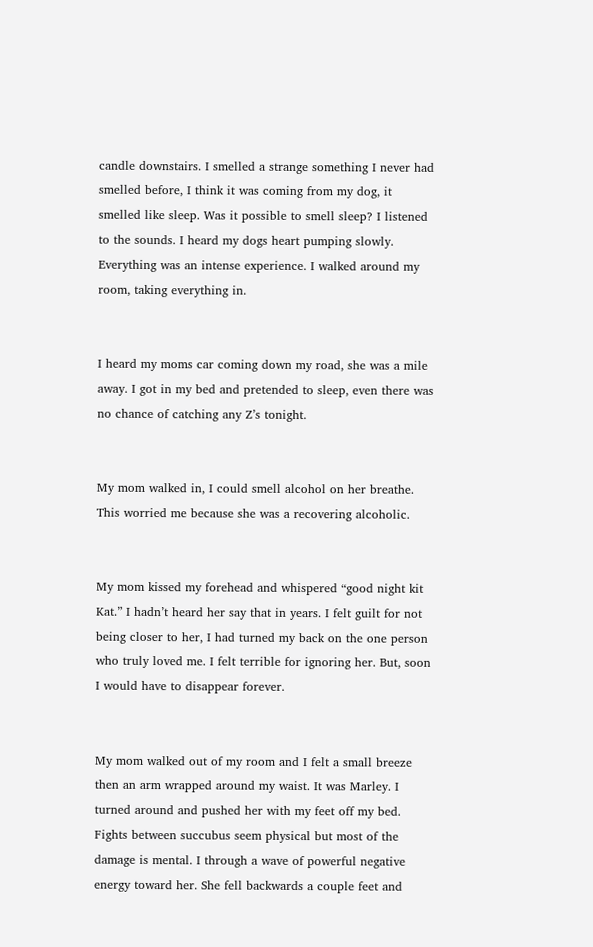candle downstairs. I smelled a strange something I never had smelled before, I think it was coming from my dog, it smelled like sleep. Was it possible to smell sleep? I listened to the sounds. I heard my dogs heart pumping slowly. Everything was an intense experience. I walked around my room, taking everything in.


I heard my moms car coming down my road, she was a mile away. I got in my bed and pretended to sleep, even there was no chance of catching any Z’s tonight.


My mom walked in, I could smell alcohol on her breathe. This worried me because she was a recovering alcoholic.


My mom kissed my forehead and whispered “good night kit Kat.” I hadn’t heard her say that in years. I felt guilt for not being closer to her, I had turned my back on the one person who truly loved me. I felt terrible for ignoring her. But, soon I would have to disappear forever.


My mom walked out of my room and I felt a small breeze then an arm wrapped around my waist. It was Marley. I turned around and pushed her with my feet off my bed. Fights between succubus seem physical but most of the damage is mental. I through a wave of powerful negative energy toward her. She fell backwards a couple feet and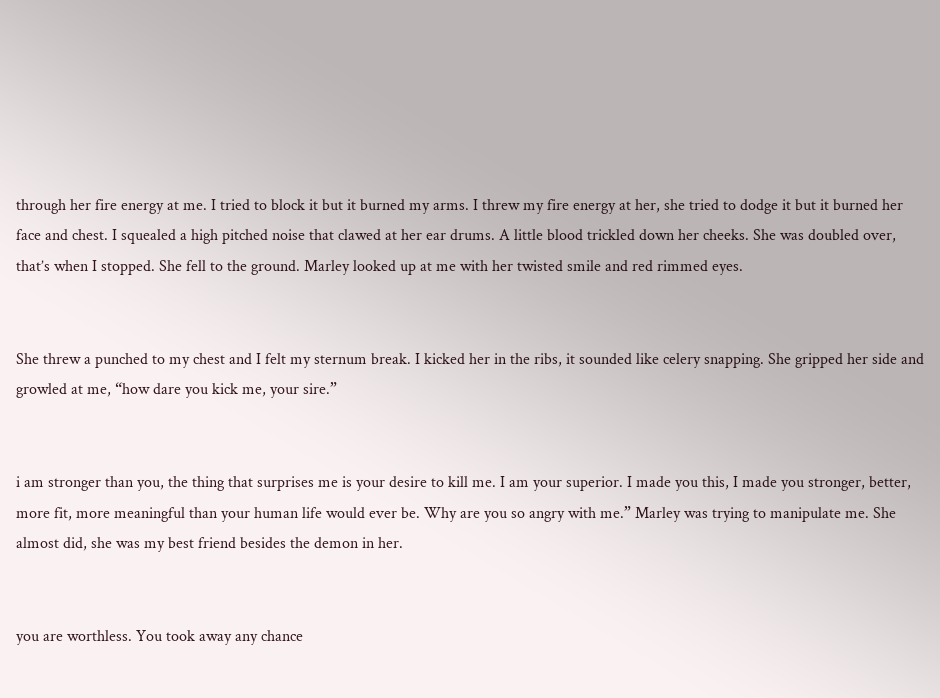through her fire energy at me. I tried to block it but it burned my arms. I threw my fire energy at her, she tried to dodge it but it burned her face and chest. I squealed a high pitched noise that clawed at her ear drums. A little blood trickled down her cheeks. She was doubled over, that’s when I stopped. She fell to the ground. Marley looked up at me with her twisted smile and red rimmed eyes.


She threw a punched to my chest and I felt my sternum break. I kicked her in the ribs, it sounded like celery snapping. She gripped her side and growled at me, “how dare you kick me, your sire.”


i am stronger than you, the thing that surprises me is your desire to kill me. I am your superior. I made you this, I made you stronger, better, more fit, more meaningful than your human life would ever be. Why are you so angry with me.” Marley was trying to manipulate me. She almost did, she was my best friend besides the demon in her.


you are worthless. You took away any chance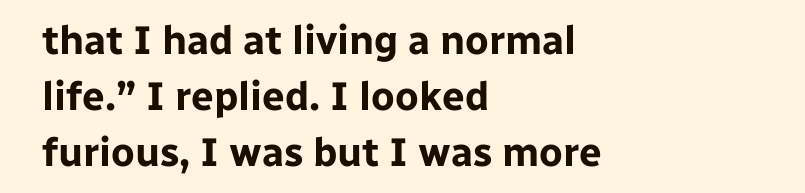that I had at living a normal life.” I replied. I looked furious, I was but I was more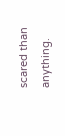scared than anything.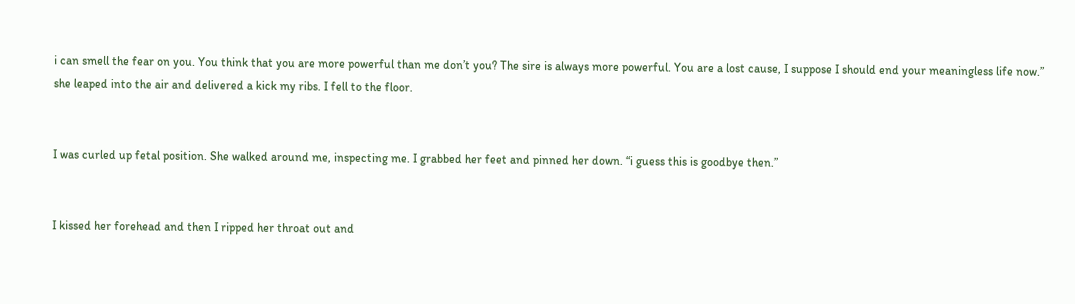i can smell the fear on you. You think that you are more powerful than me don’t you? The sire is always more powerful. You are a lost cause, I suppose I should end your meaningless life now.” she leaped into the air and delivered a kick my ribs. I fell to the floor.


I was curled up fetal position. She walked around me, inspecting me. I grabbed her feet and pinned her down. “i guess this is goodbye then.”


I kissed her forehead and then I ripped her throat out and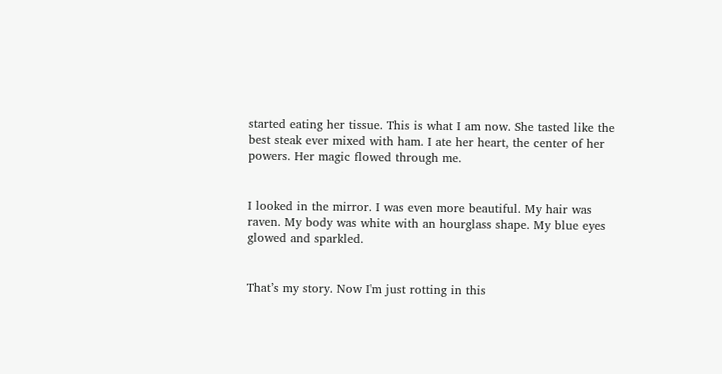started eating her tissue. This is what I am now. She tasted like the best steak ever mixed with ham. I ate her heart, the center of her powers. Her magic flowed through me.


I looked in the mirror. I was even more beautiful. My hair was raven. My body was white with an hourglass shape. My blue eyes glowed and sparkled.


That’s my story. Now I'm just rotting in this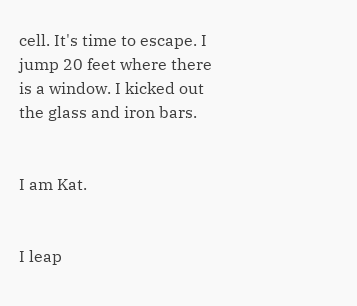cell. It's time to escape. I jump 20 feet where there is a window. I kicked out the glass and iron bars.


I am Kat.


I leap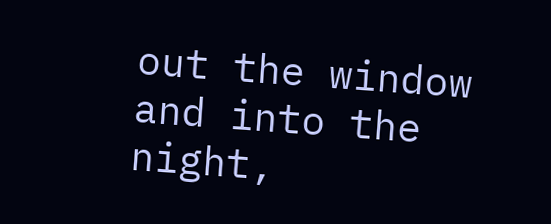out the window and into the night,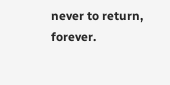never to return, forever.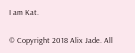I am Kat.

© Copyright 2018 Alix Jade. All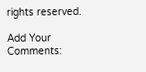rights reserved.

Add Your Comments: